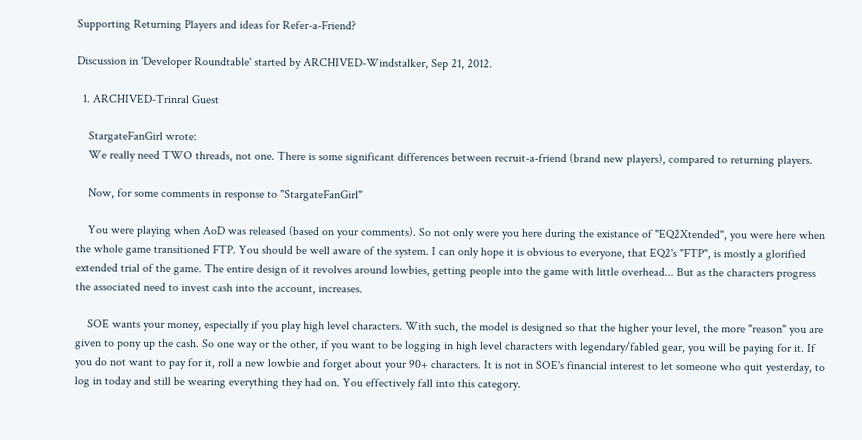Supporting Returning Players and ideas for Refer-a-Friend?

Discussion in 'Developer Roundtable' started by ARCHIVED-Windstalker, Sep 21, 2012.

  1. ARCHIVED-Trinral Guest

    StargateFanGirl wrote:
    We really need TWO threads, not one. There is some significant differences between recruit-a-friend (brand new players), compared to returning players.

    Now, for some comments in response to "StargateFanGirl"

    You were playing when AoD was released (based on your comments). So not only were you here during the existance of "EQ2Xtended", you were here when the whole game transitioned FTP. You should be well aware of the system. I can only hope it is obvious to everyone, that EQ2's "FTP", is mostly a glorified extended trial of the game. The entire design of it revolves around lowbies, getting people into the game with little overhead... But as the characters progress the associated need to invest cash into the account, increases.

    SOE wants your money, especially if you play high level characters. With such, the model is designed so that the higher your level, the more "reason" you are given to pony up the cash. So one way or the other, if you want to be logging in high level characters with legendary/fabled gear, you will be paying for it. If you do not want to pay for it, roll a new lowbie and forget about your 90+ characters. It is not in SOE's financial interest to let someone who quit yesterday, to log in today and still be wearing everything they had on. You effectively fall into this category.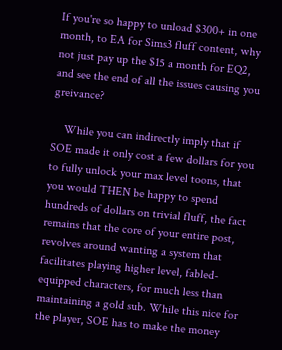If you're so happy to unload $300+ in one month, to EA for Sims3 fluff content, why not just pay up the $15 a month for EQ2, and see the end of all the issues causing you greivance?

    While you can indirectly imply that if SOE made it only cost a few dollars for you to fully unlock your max level toons, that you would THEN be happy to spend hundreds of dollars on trivial fluff, the fact remains that the core of your entire post, revolves around wanting a system that facilitates playing higher level, fabled-equipped characters, for much less than maintaining a gold sub. While this nice for the player, SOE has to make the money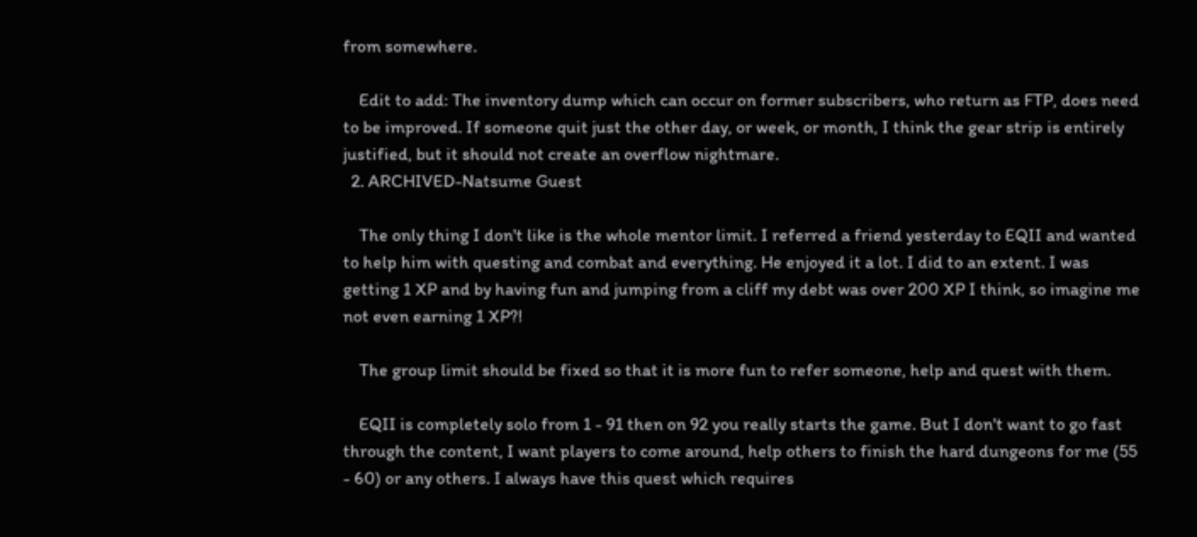from somewhere.

    Edit to add: The inventory dump which can occur on former subscribers, who return as FTP, does need to be improved. If someone quit just the other day, or week, or month, I think the gear strip is entirely justified, but it should not create an overflow nightmare.
  2. ARCHIVED-Natsume Guest

    The only thing I don't like is the whole mentor limit. I referred a friend yesterday to EQII and wanted to help him with questing and combat and everything. He enjoyed it a lot. I did to an extent. I was getting 1 XP and by having fun and jumping from a cliff my debt was over 200 XP I think, so imagine me not even earning 1 XP?!

    The group limit should be fixed so that it is more fun to refer someone, help and quest with them.

    EQII is completely solo from 1 - 91 then on 92 you really starts the game. But I don't want to go fast through the content, I want players to come around, help others to finish the hard dungeons for me (55 - 60) or any others. I always have this quest which requires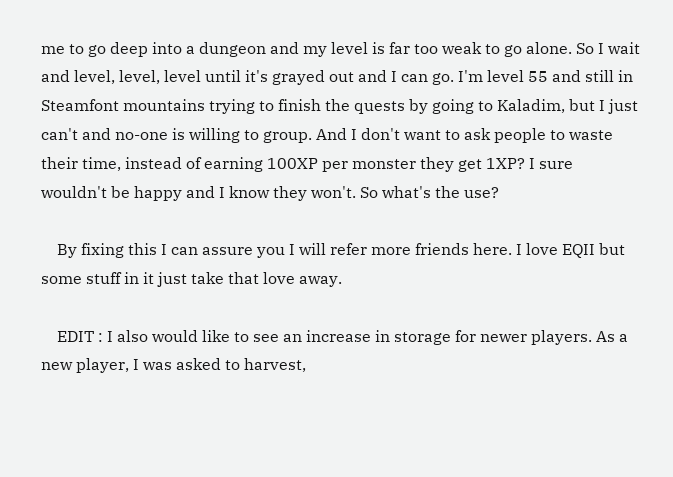me to go deep into a dungeon and my level is far too weak to go alone. So I wait and level, level, level until it's grayed out and I can go. I'm level 55 and still in Steamfont mountains trying to finish the quests by going to Kaladim, but I just can't and no-one is willing to group. And I don't want to ask people to waste their time, instead of earning 100XP per monster they get 1XP? I sure wouldn't be happy and I know they won't. So what's the use?

    By fixing this I can assure you I will refer more friends here. I love EQII but some stuff in it just take that love away.

    EDIT : I also would like to see an increase in storage for newer players. As a new player, I was asked to harvest,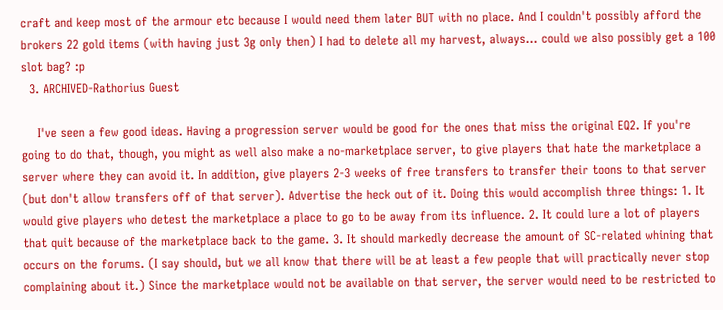craft and keep most of the armour etc because I would need them later BUT with no place. And I couldn't possibly afford the brokers 22 gold items (with having just 3g only then) I had to delete all my harvest, always... could we also possibly get a 100 slot bag? :p
  3. ARCHIVED-Rathorius Guest

    I've seen a few good ideas. Having a progression server would be good for the ones that miss the original EQ2. If you're going to do that, though, you might as well also make a no-marketplace server, to give players that hate the marketplace a server where they can avoid it. In addition, give players 2-3 weeks of free transfers to transfer their toons to that server (but don't allow transfers off of that server). Advertise the heck out of it. Doing this would accomplish three things: 1. It would give players who detest the marketplace a place to go to be away from its influence. 2. It could lure a lot of players that quit because of the marketplace back to the game. 3. It should markedly decrease the amount of SC-related whining that occurs on the forums. (I say should, but we all know that there will be at least a few people that will practically never stop complaining about it.) Since the marketplace would not be available on that server, the server would need to be restricted to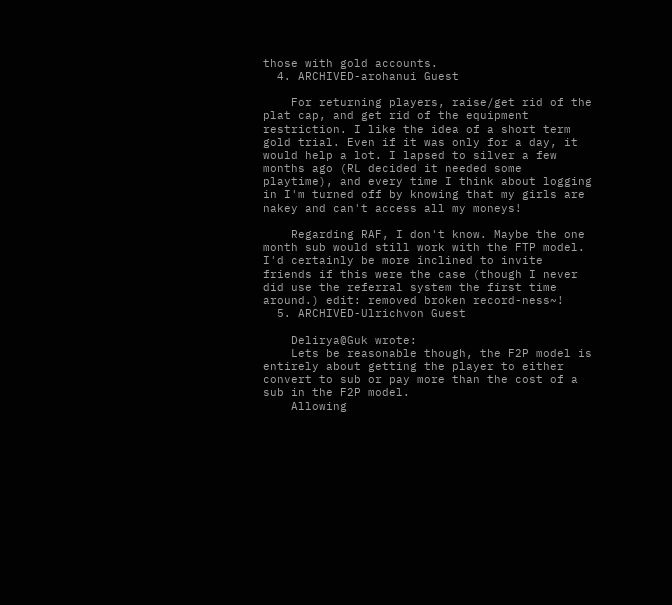those with gold accounts.
  4. ARCHIVED-arohanui Guest

    For returning players, raise/get rid of the plat cap, and get rid of the equipment restriction. I like the idea of a short term gold trial. Even if it was only for a day, it would help a lot. I lapsed to silver a few months ago (RL decided it needed some playtime), and every time I think about logging in I'm turned off by knowing that my girls are nakey and can't access all my moneys!

    Regarding RAF, I don't know. Maybe the one month sub would still work with the FTP model. I'd certainly be more inclined to invite friends if this were the case (though I never did use the referral system the first time around.) edit: removed broken record-ness~!
  5. ARCHIVED-Ulrichvon Guest

    Delirya@Guk wrote:
    Lets be reasonable though, the F2P model is entirely about getting the player to either convert to sub or pay more than the cost of a sub in the F2P model.
    Allowing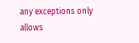any exceptions only allows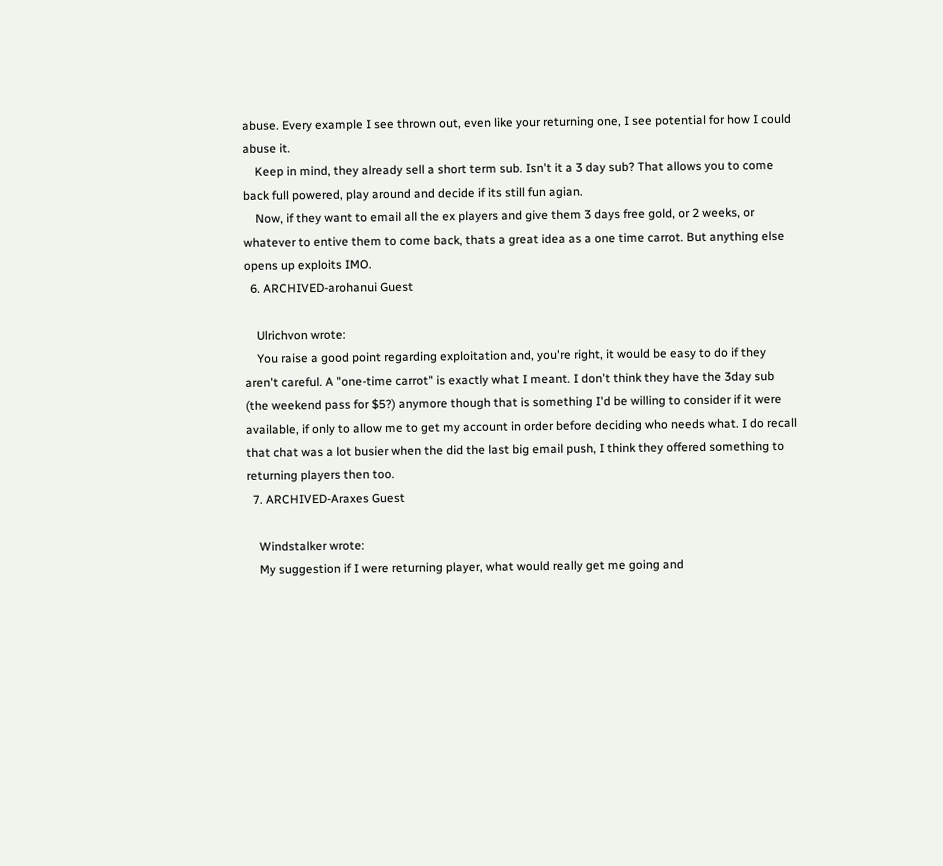abuse. Every example I see thrown out, even like your returning one, I see potential for how I could abuse it.
    Keep in mind, they already sell a short term sub. Isn't it a 3 day sub? That allows you to come back full powered, play around and decide if its still fun agian.
    Now, if they want to email all the ex players and give them 3 days free gold, or 2 weeks, or whatever to entive them to come back, thats a great idea as a one time carrot. But anything else opens up exploits IMO.
  6. ARCHIVED-arohanui Guest

    Ulrichvon wrote:
    You raise a good point regarding exploitation and, you're right, it would be easy to do if they aren't careful. A "one-time carrot" is exactly what I meant. I don't think they have the 3day sub (the weekend pass for $5?) anymore though that is something I'd be willing to consider if it were available, if only to allow me to get my account in order before deciding who needs what. I do recall that chat was a lot busier when the did the last big email push, I think they offered something to returning players then too.
  7. ARCHIVED-Araxes Guest

    Windstalker wrote:
    My suggestion if I were returning player, what would really get me going and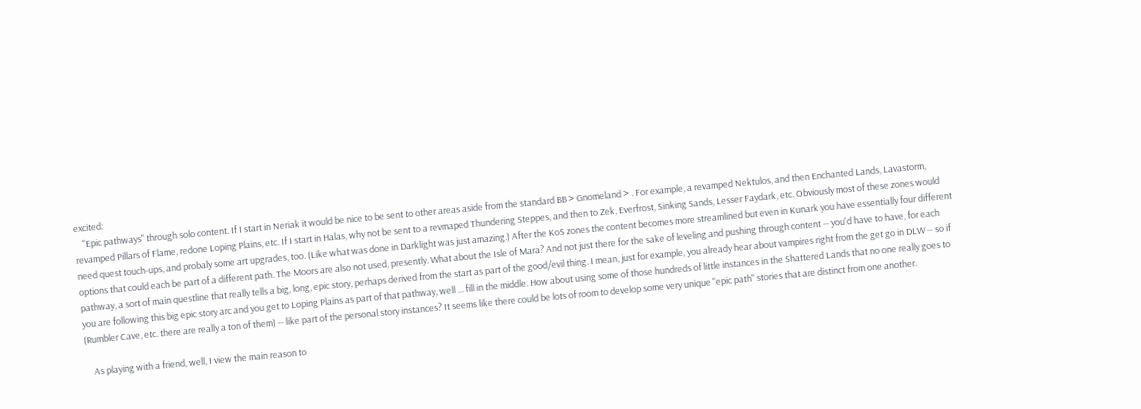excited:
    "Epic pathways" through solo content. If I start in Neriak it would be nice to be sent to other areas aside from the standard BB > Gnomeland > . For example, a revamped Nektulos, and then Enchanted Lands, Lavastorm, revamped Pillars of Flame, redone Loping Plains, etc. If I start in Halas, why not be sent to a revmaped Thundering Steppes, and then to Zek, Everfrost, Sinking Sands, Lesser Faydark, etc. Obviously most of these zones would need quest touch-ups, and probaly some art upgrades, too. (Like what was done in Darklight was just amazing.) After the KoS zones the content becomes more streamlined but even in Kunark you have essentially four different options that could each be part of a different path. The Moors are also not used, presently. What about the Isle of Mara? And not just there for the sake of leveling and pushing through content -- you'd have to have, for each pathway, a sort of main questline that really tells a big, long, epic story, perhaps derived from the start as part of the good/evil thing. I mean, just for example, you already hear about vampires right from the get go in DLW -- so if you are following this big epic story arc and you get to Loping Plains as part of that pathway, well ... fill in the middle. How about using some of those hundreds of little instances in the Shattered Lands that no one really goes to (Rumbler Cave, etc. there are really a ton of them) -- like part of the personal story instances? It seems like there could be lots of room to develop some very unique "epic path" stories that are distinct from one another.

    As playing with a friend, well, I view the main reason to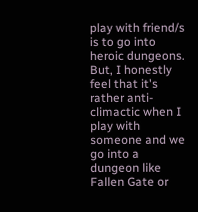play with friend/s is to go into heroic dungeons. But, I honestly feel that it's rather anti-climactic when I play with someone and we go into a dungeon like Fallen Gate or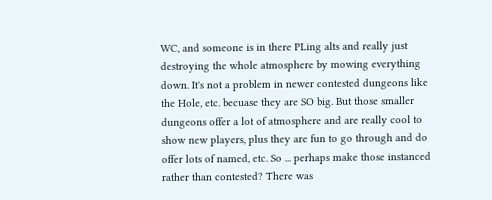WC, and someone is in there PLing alts and really just destroying the whole atmosphere by mowing everything down. It's not a problem in newer contested dungeons like the Hole, etc. becuase they are SO big. But those smaller dungeons offer a lot of atmosphere and are really cool to show new players, plus they are fun to go through and do offer lots of named, etc. So ... perhaps make those instanced rather than contested? There was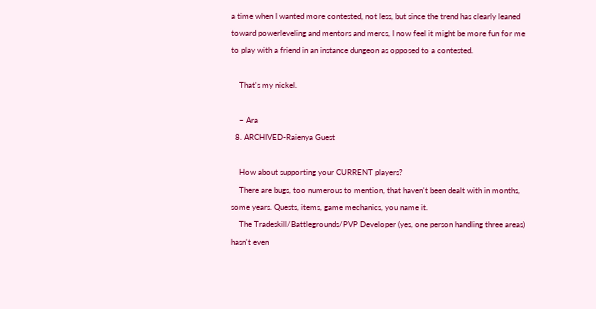a time when I wanted more contested, not less, but since the trend has clearly leaned toward powerleveling and mentors and mercs, I now feel it might be more fun for me to play with a friend in an instance dungeon as opposed to a contested.

    That's my nickel.

    ~ Ara
  8. ARCHIVED-Raienya Guest

    How about supporting your CURRENT players?
    There are bugs, too numerous to mention, that haven't been dealt with in months, some years. Quests, items, game mechanics, you name it.
    The Tradeskill/Battlegrounds/PVP Developer (yes, one person handling three areas) hasn't even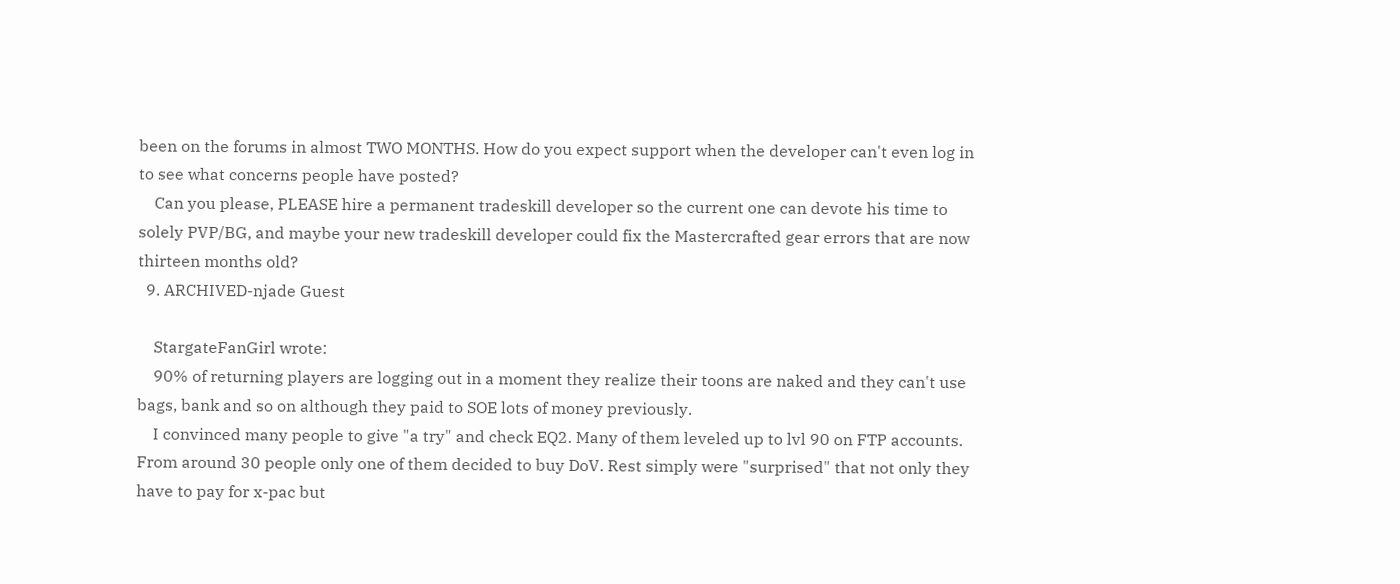been on the forums in almost TWO MONTHS. How do you expect support when the developer can't even log in to see what concerns people have posted?
    Can you please, PLEASE hire a permanent tradeskill developer so the current one can devote his time to solely PVP/BG, and maybe your new tradeskill developer could fix the Mastercrafted gear errors that are now thirteen months old?
  9. ARCHIVED-njade Guest

    StargateFanGirl wrote:
    90% of returning players are logging out in a moment they realize their toons are naked and they can't use bags, bank and so on although they paid to SOE lots of money previously.
    I convinced many people to give "a try" and check EQ2. Many of them leveled up to lvl 90 on FTP accounts. From around 30 people only one of them decided to buy DoV. Rest simply were "surprised" that not only they have to pay for x-pac but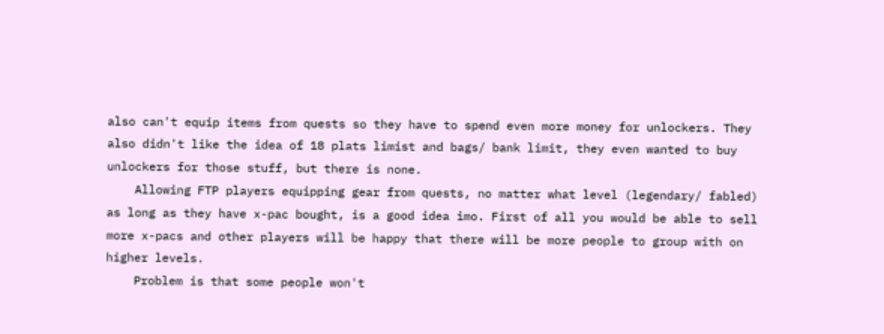also can't equip items from quests so they have to spend even more money for unlockers. They also didn't like the idea of 18 plats limist and bags/ bank limit, they even wanted to buy unlockers for those stuff, but there is none.
    Allowing FTP players equipping gear from quests, no matter what level (legendary/ fabled) as long as they have x-pac bought, is a good idea imo. First of all you would be able to sell more x-pacs and other players will be happy that there will be more people to group with on higher levels.
    Problem is that some people won't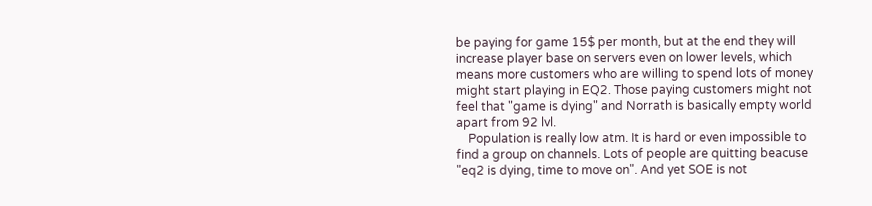be paying for game 15$ per month, but at the end they will increase player base on servers even on lower levels, which means more customers who are willing to spend lots of money might start playing in EQ2. Those paying customers might not feel that "game is dying" and Norrath is basically empty world apart from 92 lvl.
    Population is really low atm. It is hard or even impossible to find a group on channels. Lots of people are quitting beacuse "eq2 is dying, time to move on". And yet SOE is not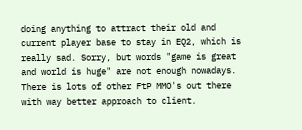doing anything to attract their old and current player base to stay in EQ2, which is really sad. Sorry, but words "game is great and world is huge" are not enough nowadays. There is lots of other FtP MMO's out there with way better approach to client.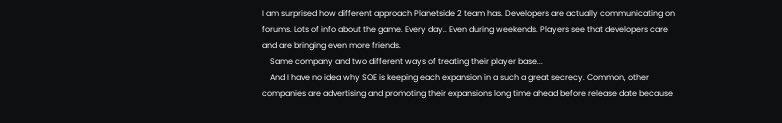I am surprised how different approach Planetside 2 team has. Developers are actually communicating on forums. Lots of info about the game. Every day.. Even during weekends. Players see that developers care and are bringing even more friends.
    Same company and two different ways of treating their player base...
    And I have no idea why SOE is keeping each expansion in a such a great secrecy. Common, other companies are advertising and promoting their expansions long time ahead before release date because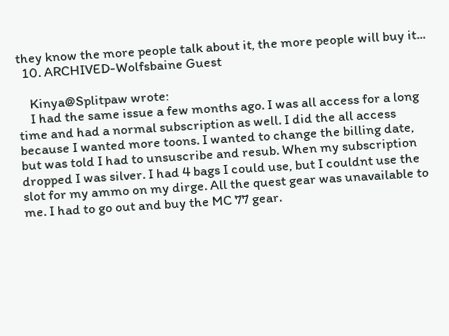they know the more people talk about it, the more people will buy it...
  10. ARCHIVED-Wolfsbaine Guest

    Kinya@Splitpaw wrote:
    I had the same issue a few months ago. I was all access for a long time and had a normal subscription as well. I did the all access because I wanted more toons. I wanted to change the billing date, but was told I had to unsuscribe and resub. When my subscription dropped I was silver. I had 4 bags I could use, but I couldnt use the slot for my ammo on my dirge. All the quest gear was unavailable to me. I had to go out and buy the MC 77 gear.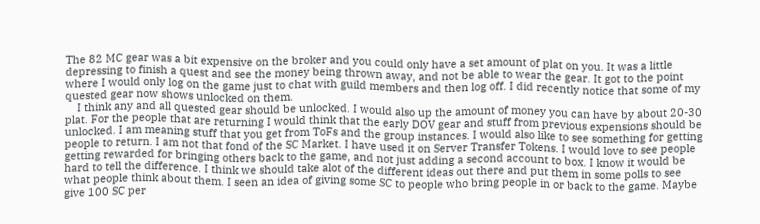The 82 MC gear was a bit expensive on the broker and you could only have a set amount of plat on you. It was a little depressing to finish a quest and see the money being thrown away, and not be able to wear the gear. It got to the point where I would only log on the game just to chat with guild members and then log off. I did recently notice that some of my quested gear now shows unlocked on them.
    I think any and all quested gear should be unlocked. I would also up the amount of money you can have by about 20-30 plat. For the people that are returning I would think that the early DOV gear and stuff from previous expensions should be unlocked. I am meaning stuff that you get from ToFs and the group instances. I would also like to see something for getting people to return. I am not that fond of the SC Market. I have used it on Server Transfer Tokens. I would love to see people getting rewarded for bringing others back to the game, and not just adding a second account to box. I know it would be hard to tell the difference. I think we should take alot of the different ideas out there and put them in some polls to see what people think about them. I seen an idea of giving some SC to people who bring people in or back to the game. Maybe give 100 SC per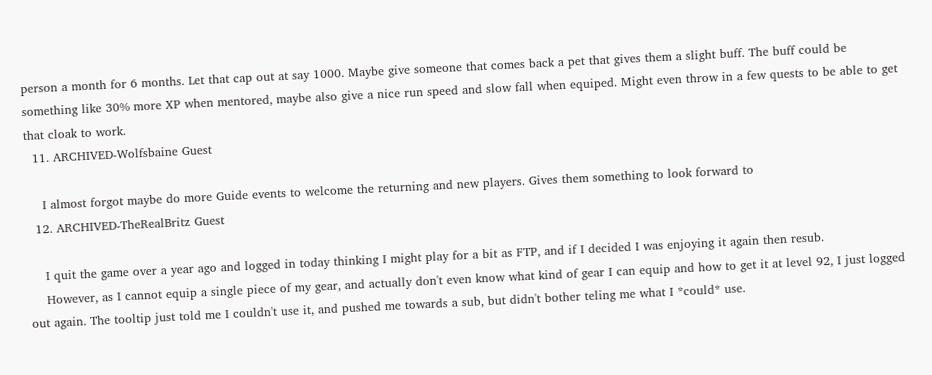person a month for 6 months. Let that cap out at say 1000. Maybe give someone that comes back a pet that gives them a slight buff. The buff could be something like 30% more XP when mentored, maybe also give a nice run speed and slow fall when equiped. Might even throw in a few quests to be able to get that cloak to work.
  11. ARCHIVED-Wolfsbaine Guest

    I almost forgot maybe do more Guide events to welcome the returning and new players. Gives them something to look forward to
  12. ARCHIVED-TheRealBritz Guest

    I quit the game over a year ago and logged in today thinking I might play for a bit as FTP, and if I decided I was enjoying it again then resub.
    However, as I cannot equip a single piece of my gear, and actually don't even know what kind of gear I can equip and how to get it at level 92, I just logged out again. The tooltip just told me I couldn't use it, and pushed me towards a sub, but didn't bother teling me what I *could* use.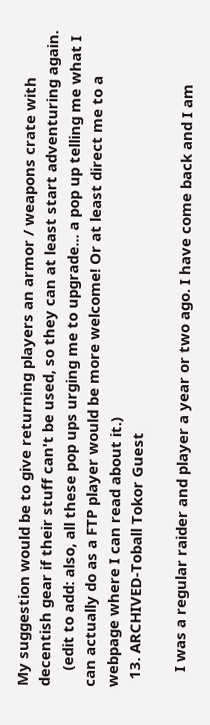My suggestion would be to give returning players an armor / weapons crate with decentish gear if their stuff can't be used, so they can at least start adventuring again.
    (edit to add: also, all these pop ups urging me to upgrade... a pop up telling me what I can actually do as a FTP player would be more welcome! Or at least direct me to a webpage where I can read about it.)
  13. ARCHIVED-Toball Tokor Guest

    I was a regular raider and player a year or two ago. I have come back and I am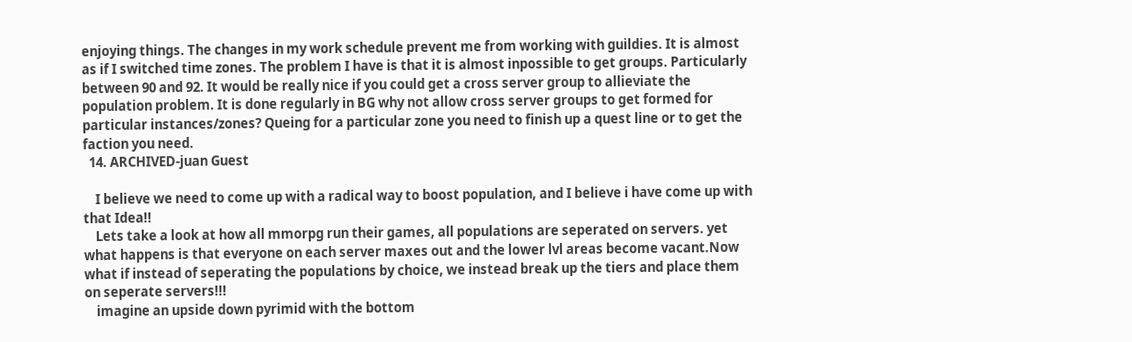enjoying things. The changes in my work schedule prevent me from working with guildies. It is almost as if I switched time zones. The problem I have is that it is almost inpossible to get groups. Particularly between 90 and 92. It would be really nice if you could get a cross server group to allieviate the population problem. It is done regularly in BG why not allow cross server groups to get formed for particular instances/zones? Queing for a particular zone you need to finish up a quest line or to get the faction you need.
  14. ARCHIVED-juan Guest

    I believe we need to come up with a radical way to boost population, and I believe i have come up with that Idea!!
    Lets take a look at how all mmorpg run their games, all populations are seperated on servers. yet what happens is that everyone on each server maxes out and the lower lvl areas become vacant.Now what if instead of seperating the populations by choice, we instead break up the tiers and place them on seperate servers!!!
    imagine an upside down pyrimid with the bottom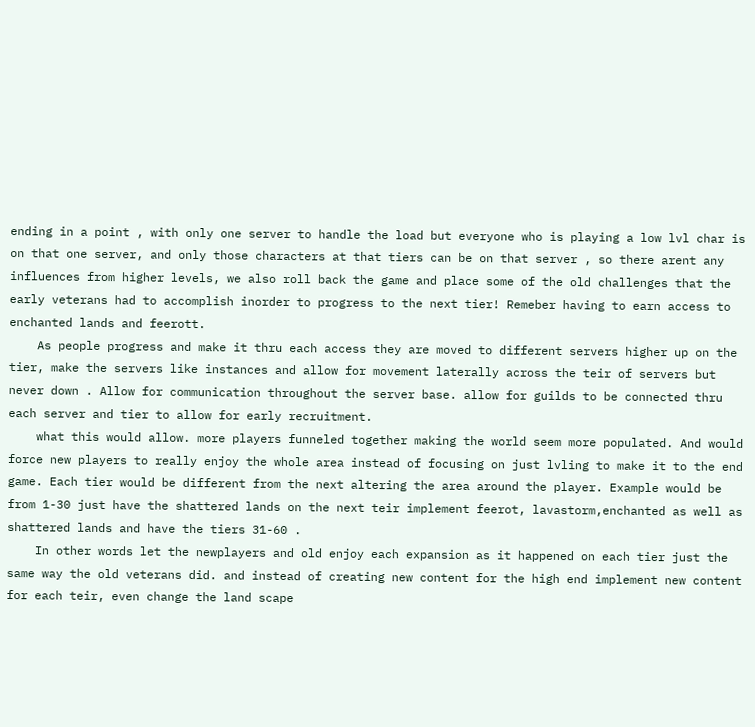ending in a point , with only one server to handle the load but everyone who is playing a low lvl char is on that one server, and only those characters at that tiers can be on that server , so there arent any influences from higher levels, we also roll back the game and place some of the old challenges that the early veterans had to accomplish inorder to progress to the next tier! Remeber having to earn access to enchanted lands and feerott.
    As people progress and make it thru each access they are moved to different servers higher up on the tier, make the servers like instances and allow for movement laterally across the teir of servers but never down . Allow for communication throughout the server base. allow for guilds to be connected thru each server and tier to allow for early recruitment.
    what this would allow. more players funneled together making the world seem more populated. And would force new players to really enjoy the whole area instead of focusing on just lvling to make it to the end game. Each tier would be different from the next altering the area around the player. Example would be from 1-30 just have the shattered lands on the next teir implement feerot, lavastorm,enchanted as well as shattered lands and have the tiers 31-60 .
    In other words let the newplayers and old enjoy each expansion as it happened on each tier just the same way the old veterans did. and instead of creating new content for the high end implement new content for each teir, even change the land scape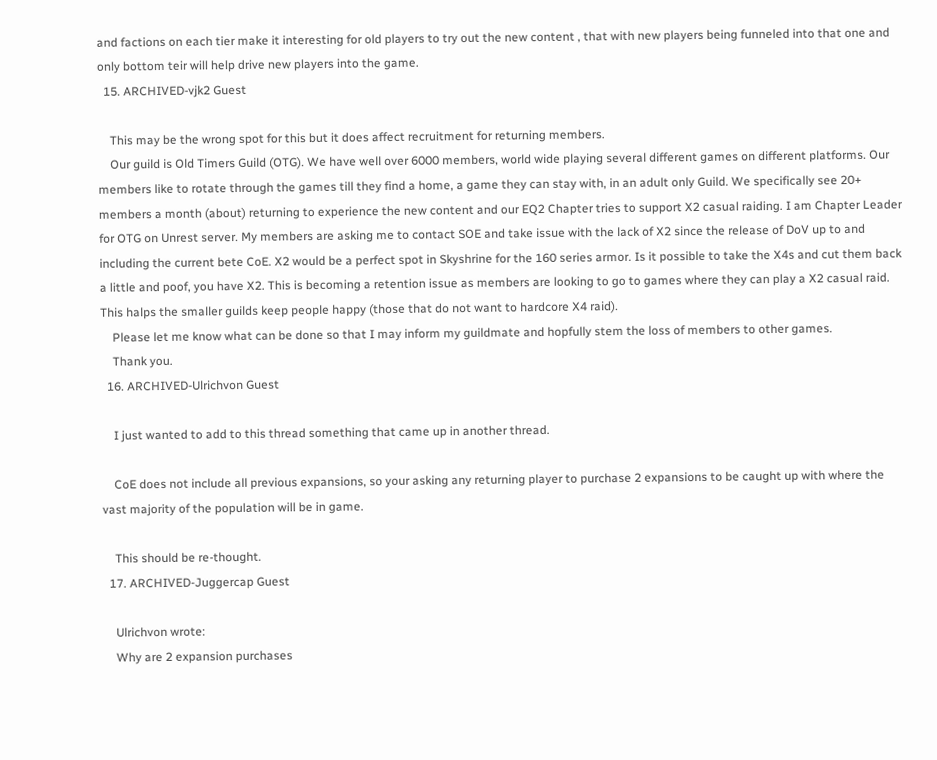and factions on each tier make it interesting for old players to try out the new content , that with new players being funneled into that one and only bottom teir will help drive new players into the game.
  15. ARCHIVED-vjk2 Guest

    This may be the wrong spot for this but it does affect recruitment for returning members.
    Our guild is Old Timers Guild (OTG). We have well over 6000 members, world wide playing several different games on different platforms. Our members like to rotate through the games till they find a home, a game they can stay with, in an adult only Guild. We specifically see 20+ members a month (about) returning to experience the new content and our EQ2 Chapter tries to support X2 casual raiding. I am Chapter Leader for OTG on Unrest server. My members are asking me to contact SOE and take issue with the lack of X2 since the release of DoV up to and including the current bete CoE. X2 would be a perfect spot in Skyshrine for the 160 series armor. Is it possible to take the X4s and cut them back a little and poof, you have X2. This is becoming a retention issue as members are looking to go to games where they can play a X2 casual raid. This halps the smaller guilds keep people happy (those that do not want to hardcore X4 raid).
    Please let me know what can be done so that I may inform my guildmate and hopfully stem the loss of members to other games.
    Thank you.
  16. ARCHIVED-Ulrichvon Guest

    I just wanted to add to this thread something that came up in another thread.

    CoE does not include all previous expansions, so your asking any returning player to purchase 2 expansions to be caught up with where the vast majority of the population will be in game.

    This should be re-thought.
  17. ARCHIVED-Juggercap Guest

    Ulrichvon wrote:
    Why are 2 expansion purchases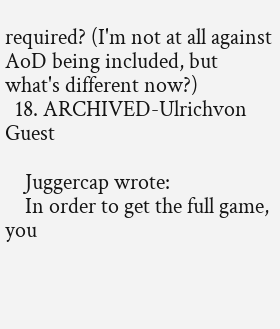required? (I'm not at all against AoD being included, but what's different now?)
  18. ARCHIVED-Ulrichvon Guest

    Juggercap wrote:
    In order to get the full game, you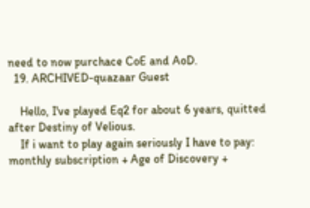need to now purchace CoE and AoD.
  19. ARCHIVED-quazaar Guest

    Hello, I've played Eq2 for about 6 years, quitted after Destiny of Velious.
    If i want to play again seriously I have to pay: monthly subscription + Age of Discovery +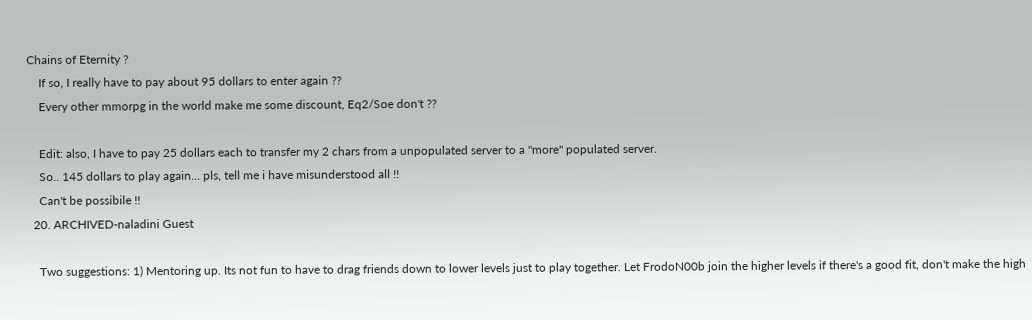Chains of Eternity ?
    If so, I really have to pay about 95 dollars to enter again ??
    Every other mmorpg in the world make me some discount, Eq2/Soe don't ??

    Edit: also, I have to pay 25 dollars each to transfer my 2 chars from a unpopulated server to a "more" populated server.
    So.. 145 dollars to play again... pls, tell me i have misunderstood all !!
    Can't be possibile !!
  20. ARCHIVED-naladini Guest

    Two suggestions: 1) Mentoring up. Its not fun to have to drag friends down to lower levels just to play together. Let FrodoN00b join the higher levels if there's a good fit, don't make the high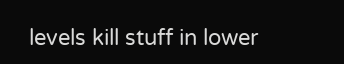levels kill stuff in lower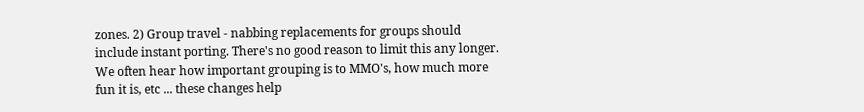zones. 2) Group travel - nabbing replacements for groups should include instant porting. There's no good reason to limit this any longer. We often hear how important grouping is to MMO's, how much more fun it is, etc ... these changes help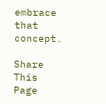embrace that concept.

Share This Page